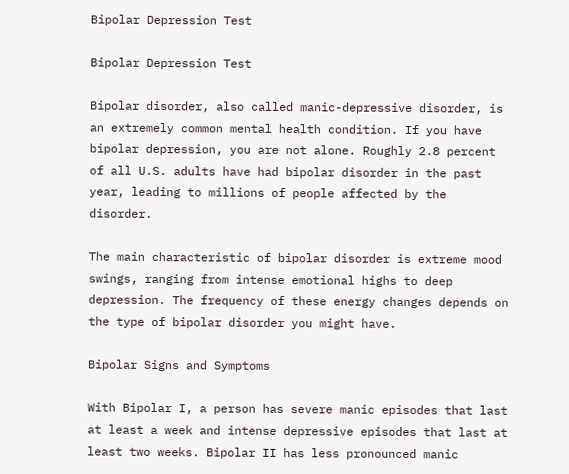Bipolar Depression Test

Bipolar Depression Test

Bipolar disorder, also called manic-depressive disorder, is an extremely common mental health condition. If you have bipolar depression, you are not alone. Roughly 2.8 percent of all U.S. adults have had bipolar disorder in the past year, leading to millions of people affected by the disorder.

The main characteristic of bipolar disorder is extreme mood swings, ranging from intense emotional highs to deep depression. The frequency of these energy changes depends on the type of bipolar disorder you might have.

Bipolar Signs and Symptoms

With Bipolar I, a person has severe manic episodes that last at least a week and intense depressive episodes that last at least two weeks. Bipolar II has less pronounced manic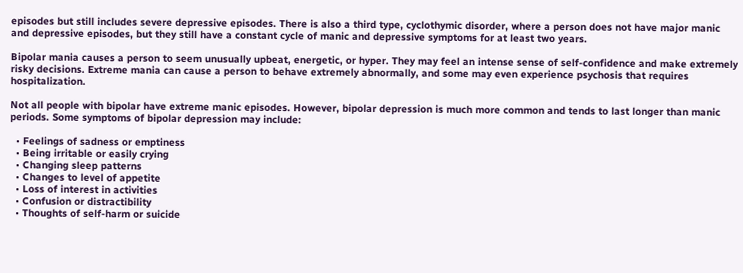episodes but still includes severe depressive episodes. There is also a third type, cyclothymic disorder, where a person does not have major manic and depressive episodes, but they still have a constant cycle of manic and depressive symptoms for at least two years.

Bipolar mania causes a person to seem unusually upbeat, energetic, or hyper. They may feel an intense sense of self-confidence and make extremely risky decisions. Extreme mania can cause a person to behave extremely abnormally, and some may even experience psychosis that requires hospitalization.

Not all people with bipolar have extreme manic episodes. However, bipolar depression is much more common and tends to last longer than manic periods. Some symptoms of bipolar depression may include:

  • Feelings of sadness or emptiness
  • Being irritable or easily crying
  • Changing sleep patterns
  • Changes to level of appetite
  • Loss of interest in activities
  • Confusion or distractibility
  • Thoughts of self-harm or suicide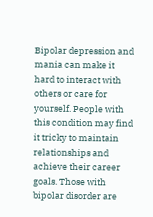Bipolar depression and mania can make it hard to interact with others or care for yourself. People with this condition may find it tricky to maintain relationships and achieve their career goals. Those with bipolar disorder are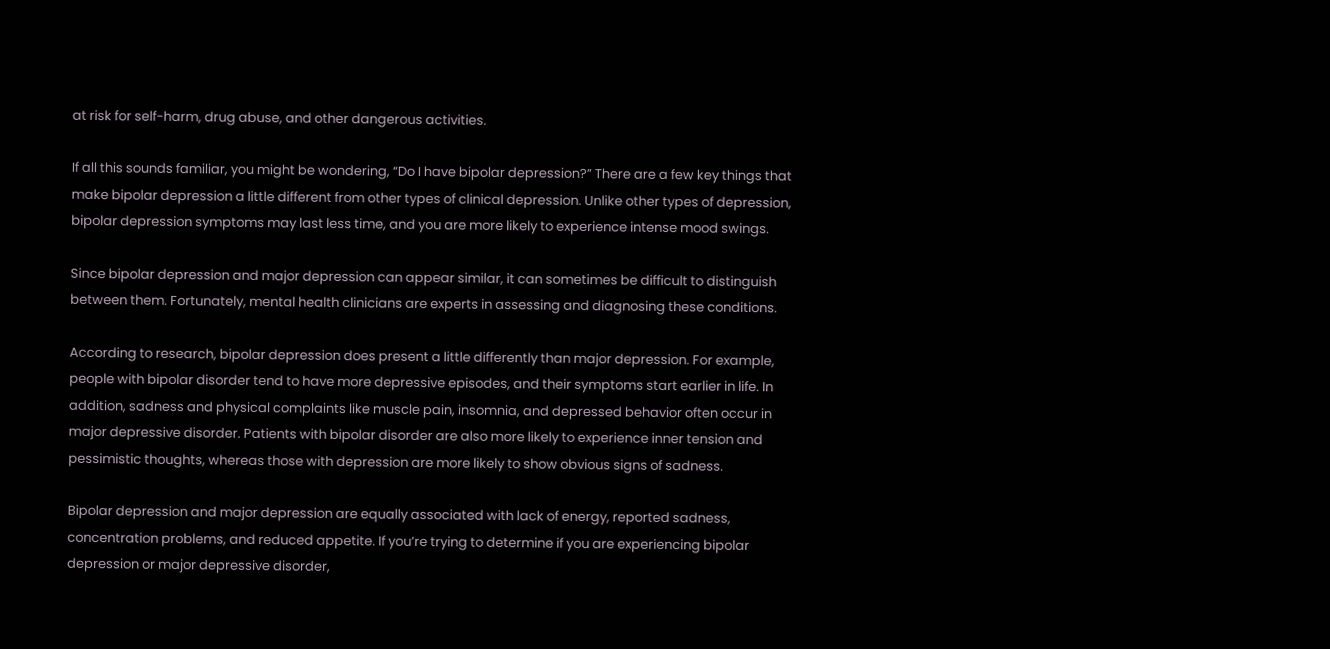at risk for self-harm, drug abuse, and other dangerous activities.

If all this sounds familiar, you might be wondering, “Do I have bipolar depression?” There are a few key things that make bipolar depression a little different from other types of clinical depression. Unlike other types of depression, bipolar depression symptoms may last less time, and you are more likely to experience intense mood swings.

Since bipolar depression and major depression can appear similar, it can sometimes be difficult to distinguish between them. Fortunately, mental health clinicians are experts in assessing and diagnosing these conditions.

According to research, bipolar depression does present a little differently than major depression. For example, people with bipolar disorder tend to have more depressive episodes, and their symptoms start earlier in life. In addition, sadness and physical complaints like muscle pain, insomnia, and depressed behavior often occur in major depressive disorder. Patients with bipolar disorder are also more likely to experience inner tension and pessimistic thoughts, whereas those with depression are more likely to show obvious signs of sadness.

Bipolar depression and major depression are equally associated with lack of energy, reported sadness, concentration problems, and reduced appetite. If you’re trying to determine if you are experiencing bipolar depression or major depressive disorder,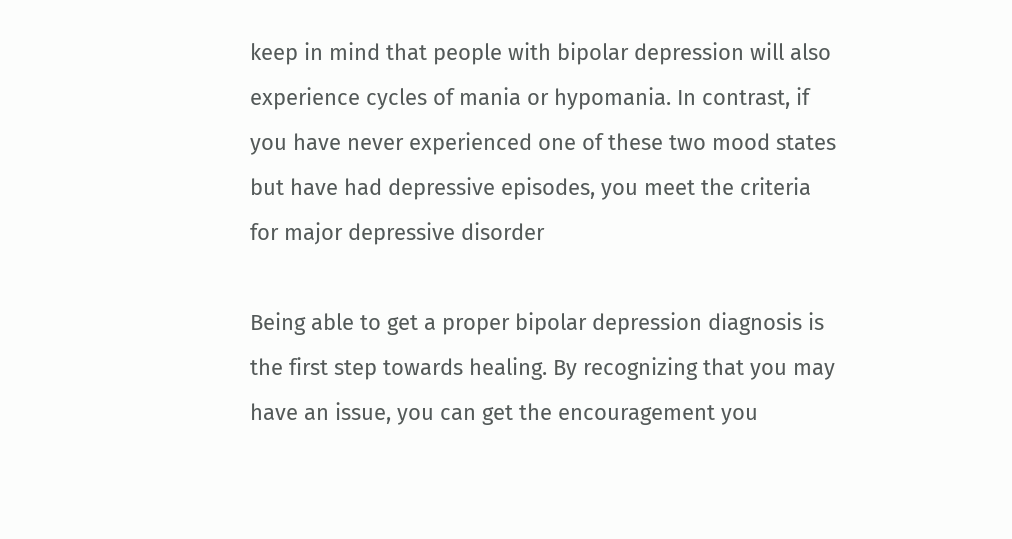keep in mind that people with bipolar depression will also experience cycles of mania or hypomania. In contrast, if you have never experienced one of these two mood states but have had depressive episodes, you meet the criteria for major depressive disorder

Being able to get a proper bipolar depression diagnosis is the first step towards healing. By recognizing that you may have an issue, you can get the encouragement you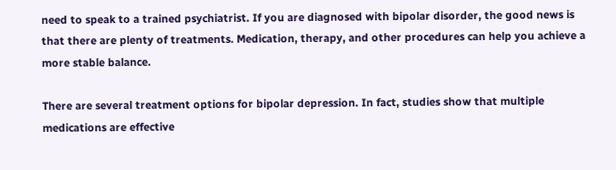need to speak to a trained psychiatrist. If you are diagnosed with bipolar disorder, the good news is that there are plenty of treatments. Medication, therapy, and other procedures can help you achieve a more stable balance.

There are several treatment options for bipolar depression. In fact, studies show that multiple medications are effective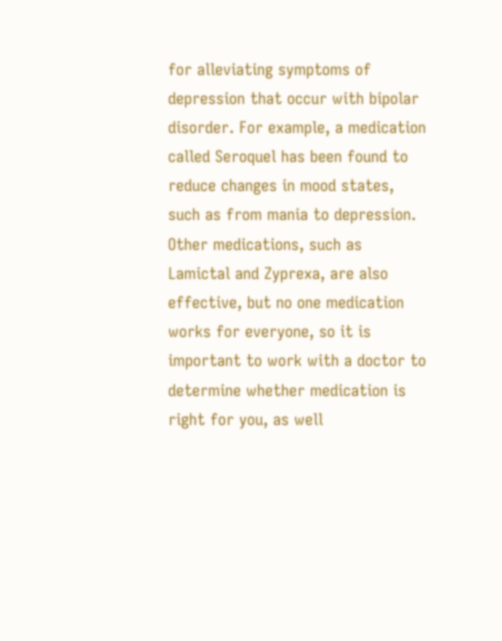for alleviating symptoms of depression that occur with bipolar disorder. For example, a medication called Seroquel has been found to reduce changes in mood states, such as from mania to depression. Other medications, such as Lamictal and Zyprexa, are also effective, but no one medication works for everyone, so it is important to work with a doctor to determine whether medication is right for you, as well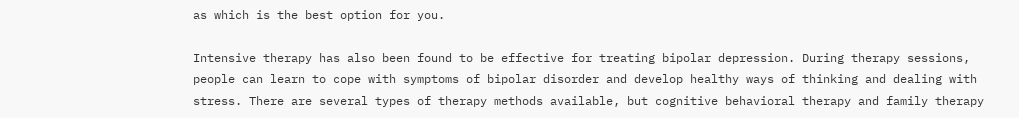as which is the best option for you.

Intensive therapy has also been found to be effective for treating bipolar depression. During therapy sessions, people can learn to cope with symptoms of bipolar disorder and develop healthy ways of thinking and dealing with stress. There are several types of therapy methods available, but cognitive behavioral therapy and family therapy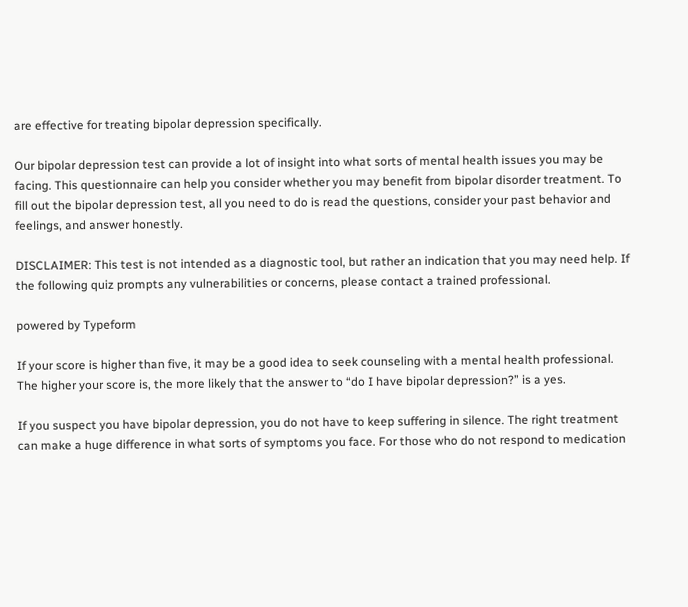are effective for treating bipolar depression specifically.

Our bipolar depression test can provide a lot of insight into what sorts of mental health issues you may be facing. This questionnaire can help you consider whether you may benefit from bipolar disorder treatment. To fill out the bipolar depression test, all you need to do is read the questions, consider your past behavior and feelings, and answer honestly.

DISCLAIMER: This test is not intended as a diagnostic tool, but rather an indication that you may need help. If the following quiz prompts any vulnerabilities or concerns, please contact a trained professional.

powered by Typeform

If your score is higher than five, it may be a good idea to seek counseling with a mental health professional. The higher your score is, the more likely that the answer to “do I have bipolar depression?” is a yes.

If you suspect you have bipolar depression, you do not have to keep suffering in silence. The right treatment can make a huge difference in what sorts of symptoms you face. For those who do not respond to medication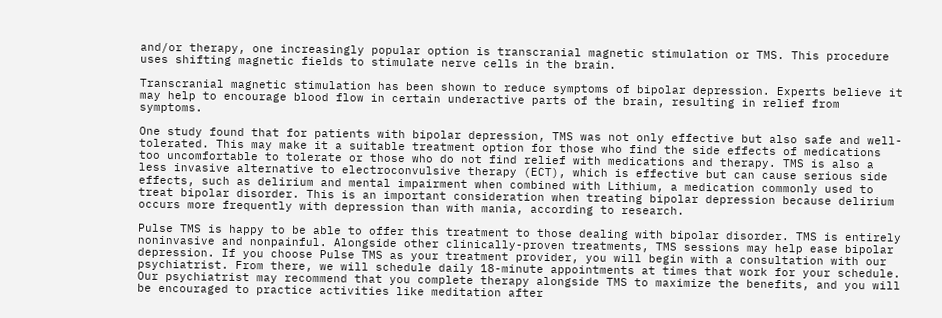and/or therapy, one increasingly popular option is transcranial magnetic stimulation or TMS. This procedure uses shifting magnetic fields to stimulate nerve cells in the brain.

Transcranial magnetic stimulation has been shown to reduce symptoms of bipolar depression. Experts believe it may help to encourage blood flow in certain underactive parts of the brain, resulting in relief from symptoms.

One study found that for patients with bipolar depression, TMS was not only effective but also safe and well-tolerated. This may make it a suitable treatment option for those who find the side effects of medications too uncomfortable to tolerate or those who do not find relief with medications and therapy. TMS is also a less invasive alternative to electroconvulsive therapy (ECT), which is effective but can cause serious side effects, such as delirium and mental impairment when combined with Lithium, a medication commonly used to treat bipolar disorder. This is an important consideration when treating bipolar depression because delirium occurs more frequently with depression than with mania, according to research.

Pulse TMS is happy to be able to offer this treatment to those dealing with bipolar disorder. TMS is entirely noninvasive and nonpainful. Alongside other clinically-proven treatments, TMS sessions may help ease bipolar depression. If you choose Pulse TMS as your treatment provider, you will begin with a consultation with our psychiatrist. From there, we will schedule daily 18-minute appointments at times that work for your schedule. Our psychiatrist may recommend that you complete therapy alongside TMS to maximize the benefits, and you will be encouraged to practice activities like meditation after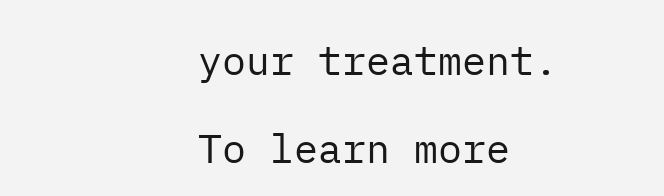your treatment.

To learn more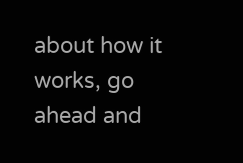about how it works, go ahead and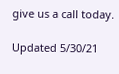give us a call today.

Updated 5/30/21